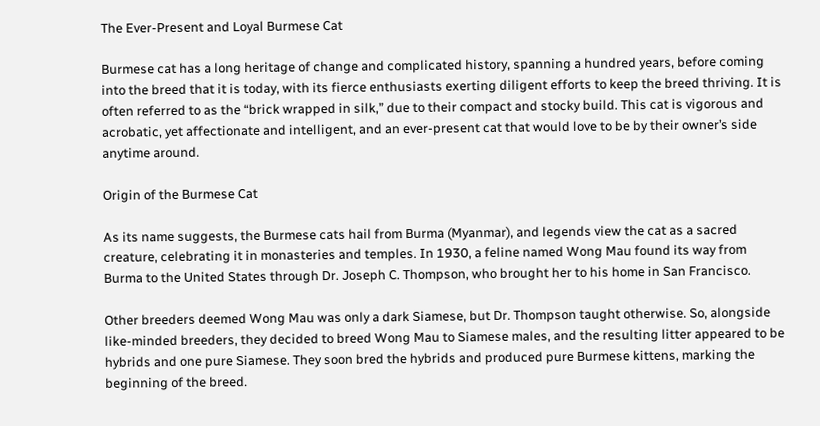The Ever-Present and Loyal Burmese Cat

Burmese cat has a long heritage of change and complicated history, spanning a hundred years, before coming into the breed that it is today, with its fierce enthusiasts exerting diligent efforts to keep the breed thriving. It is often referred to as the “brick wrapped in silk,” due to their compact and stocky build. This cat is vigorous and acrobatic, yet affectionate and intelligent, and an ever-present cat that would love to be by their owner’s side anytime around.

Origin of the Burmese Cat

As its name suggests, the Burmese cats hail from Burma (Myanmar), and legends view the cat as a sacred creature, celebrating it in monasteries and temples. In 1930, a feline named Wong Mau found its way from Burma to the United States through Dr. Joseph C. Thompson, who brought her to his home in San Francisco.

Other breeders deemed Wong Mau was only a dark Siamese, but Dr. Thompson taught otherwise. So, alongside like-minded breeders, they decided to breed Wong Mau to Siamese males, and the resulting litter appeared to be hybrids and one pure Siamese. They soon bred the hybrids and produced pure Burmese kittens, marking the beginning of the breed.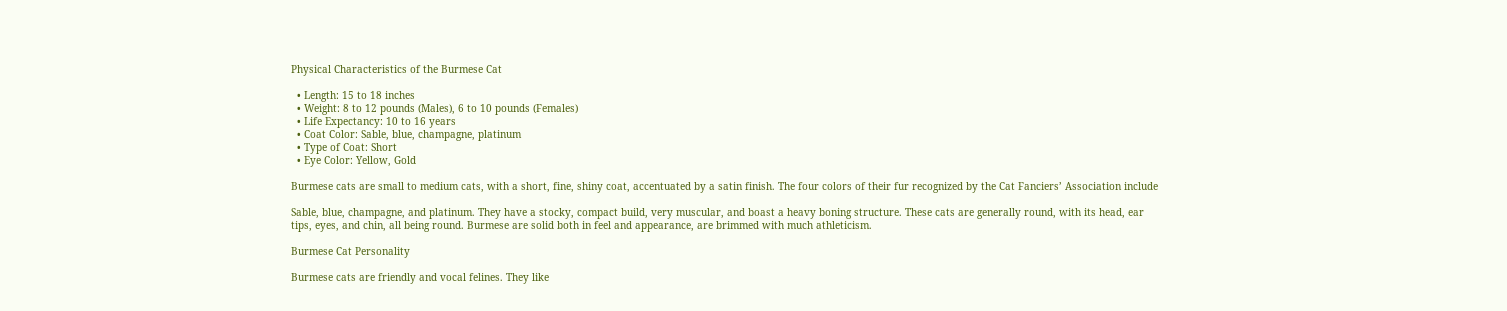Physical Characteristics of the Burmese Cat

  • Length: 15 to 18 inches
  • Weight: 8 to 12 pounds (Males), 6 to 10 pounds (Females)
  • Life Expectancy: 10 to 16 years
  • Coat Color: Sable, blue, champagne, platinum
  • Type of Coat: Short
  • Eye Color: Yellow, Gold

Burmese cats are small to medium cats, with a short, fine, shiny coat, accentuated by a satin finish. The four colors of their fur recognized by the Cat Fanciers’ Association include

Sable, blue, champagne, and platinum. They have a stocky, compact build, very muscular, and boast a heavy boning structure. These cats are generally round, with its head, ear tips, eyes, and chin, all being round. Burmese are solid both in feel and appearance, are brimmed with much athleticism.

Burmese Cat Personality

Burmese cats are friendly and vocal felines. They like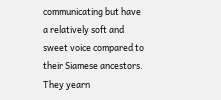communicating but have a relatively soft and sweet voice compared to their Siamese ancestors. They yearn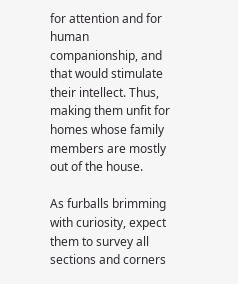for attention and for human companionship, and that would stimulate their intellect. Thus, making them unfit for homes whose family members are mostly out of the house.

As furballs brimming with curiosity, expect them to survey all sections and corners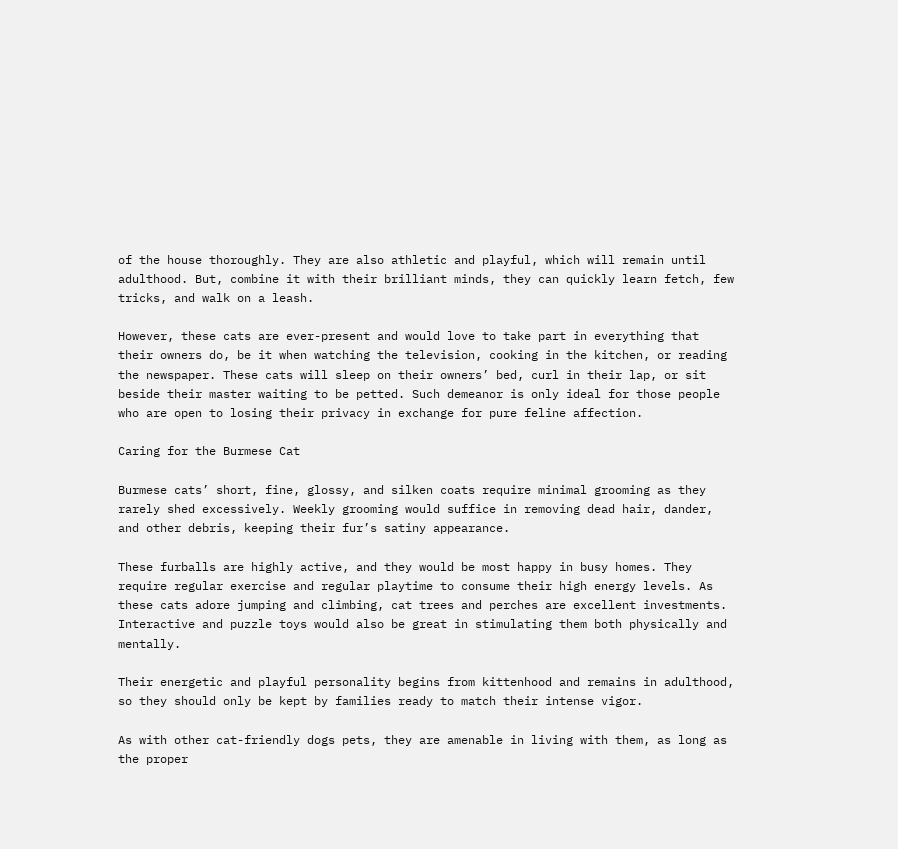of the house thoroughly. They are also athletic and playful, which will remain until adulthood. But, combine it with their brilliant minds, they can quickly learn fetch, few tricks, and walk on a leash.

However, these cats are ever-present and would love to take part in everything that their owners do, be it when watching the television, cooking in the kitchen, or reading the newspaper. These cats will sleep on their owners’ bed, curl in their lap, or sit beside their master waiting to be petted. Such demeanor is only ideal for those people who are open to losing their privacy in exchange for pure feline affection.

Caring for the Burmese Cat

Burmese cats’ short, fine, glossy, and silken coats require minimal grooming as they rarely shed excessively. Weekly grooming would suffice in removing dead hair, dander, and other debris, keeping their fur’s satiny appearance.

These furballs are highly active, and they would be most happy in busy homes. They require regular exercise and regular playtime to consume their high energy levels. As these cats adore jumping and climbing, cat trees and perches are excellent investments. Interactive and puzzle toys would also be great in stimulating them both physically and mentally.

Their energetic and playful personality begins from kittenhood and remains in adulthood, so they should only be kept by families ready to match their intense vigor.

As with other cat-friendly dogs pets, they are amenable in living with them, as long as the proper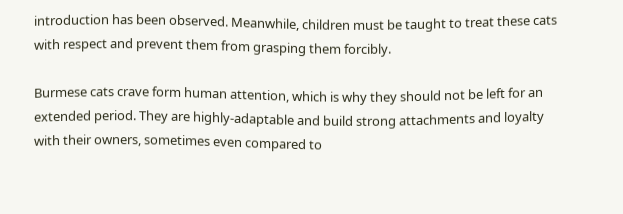introduction has been observed. Meanwhile, children must be taught to treat these cats with respect and prevent them from grasping them forcibly.

Burmese cats crave form human attention, which is why they should not be left for an extended period. They are highly-adaptable and build strong attachments and loyalty with their owners, sometimes even compared to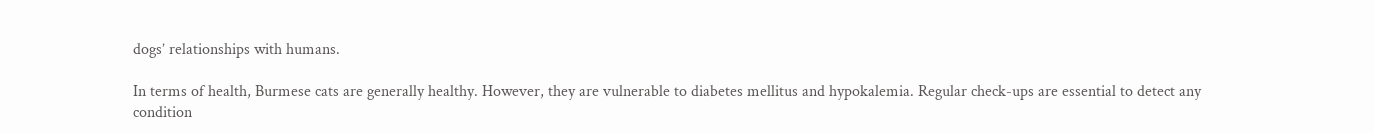dogs’ relationships with humans.

In terms of health, Burmese cats are generally healthy. However, they are vulnerable to diabetes mellitus and hypokalemia. Regular check-ups are essential to detect any condition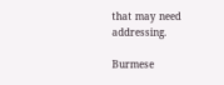that may need addressing.

Burmese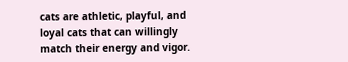cats are athletic, playful, and loyal cats that can willingly match their energy and vigor.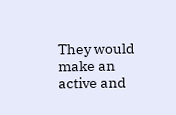They would make an active and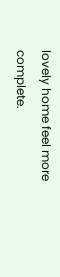lovely home feel more complete.